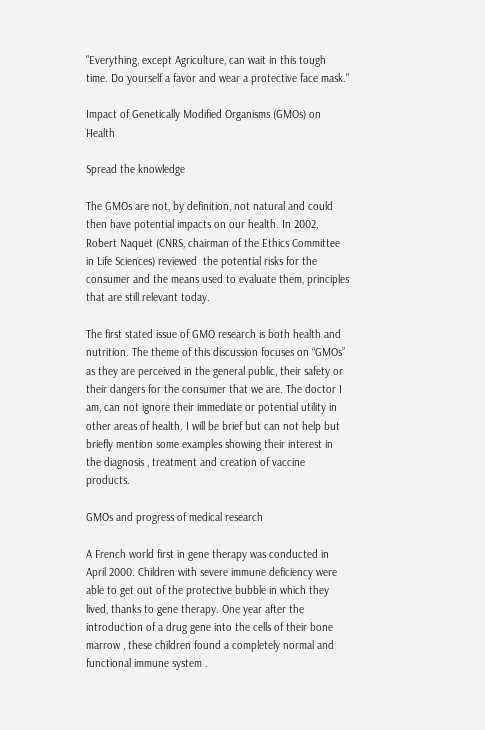"Everything, except Agriculture, can wait in this tough time. Do yourself a favor and wear a protective face mask."

Impact of Genetically Modified Organisms (GMOs) on Health

Spread the knowledge

The GMOs are not, by definition, not natural and could then have potential impacts on our health. In 2002,  Robert Naquet (CNRS, chairman of the Ethics Committee in Life Sciences) reviewed  the potential risks for the consumer and the means used to evaluate them, principles that are still relevant today.

The first stated issue of GMO research is both health and nutrition. The theme of this discussion focuses on “GMOs” as they are perceived in the general public, their safety or their dangers for the consumer that we are. The doctor I am, can not ignore their immediate or potential utility in other areas of health. I will be brief but can not help but briefly mention some examples showing their interest in the diagnosis , treatment and creation of vaccine products.

GMOs and progress of medical research

A French world first in gene therapy was conducted in April 2000. Children with severe immune deficiency were able to get out of the protective bubble in which they lived, thanks to gene therapy. One year after the introduction of a drug gene into the cells of their bone marrow , these children found a completely normal and functional immune system .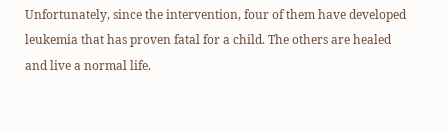Unfortunately, since the intervention, four of them have developed leukemia that has proven fatal for a child. The others are healed and live a normal life.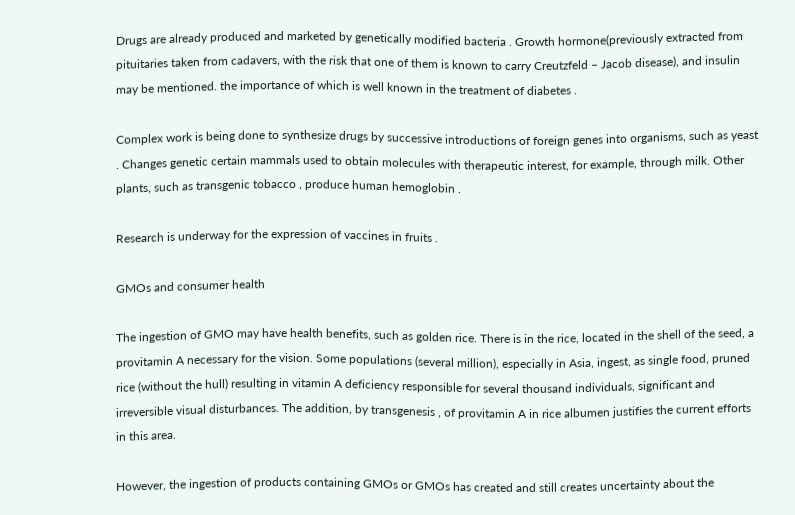Drugs are already produced and marketed by genetically modified bacteria . Growth hormone(previously extracted from pituitaries taken from cadavers, with the risk that one of them is known to carry Creutzfeld – Jacob disease), and insulin may be mentioned. the importance of which is well known in the treatment of diabetes .

Complex work is being done to synthesize drugs by successive introductions of foreign genes into organisms, such as yeast . Changes genetic certain mammals used to obtain molecules with therapeutic interest, for example, through milk. Other plants, such as transgenic tobacco , produce human hemoglobin .

Research is underway for the expression of vaccines in fruits .

GMOs and consumer health

The ingestion of GMO may have health benefits, such as golden rice. There is in the rice, located in the shell of the seed, a provitamin A necessary for the vision. Some populations (several million), especially in Asia, ingest, as single food, pruned rice (without the hull) resulting in vitamin A deficiency responsible for several thousand individuals, significant and irreversible visual disturbances. The addition, by transgenesis , of provitamin A in rice albumen justifies the current efforts in this area.

However, the ingestion of products containing GMOs or GMOs has created and still creates uncertainty about the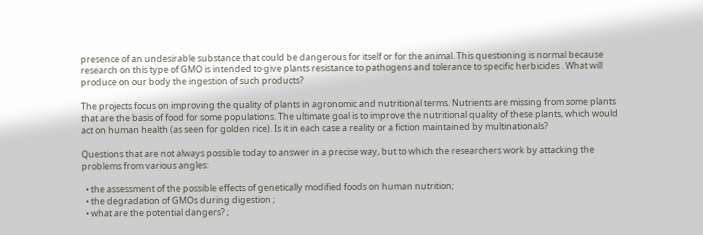presence of an undesirable substance that could be dangerous for itself or for the animal. This questioning is normal because research on this type of GMO is intended to give plants resistance to pathogens and tolerance to specific herbicides . What will produce on our body the ingestion of such products?

The projects focus on improving the quality of plants in agronomic and nutritional terms. Nutrients are missing from some plants that are the basis of food for some populations. The ultimate goal is to improve the nutritional quality of these plants, which would act on human health (as seen for golden rice). Is it in each case a reality or a fiction maintained by multinationals?

Questions that are not always possible today to answer in a precise way, but to which the researchers work by attacking the problems from various angles:

  • the assessment of the possible effects of genetically modified foods on human nutrition;
  • the degradation of GMOs during digestion ;
  • what are the potential dangers? ;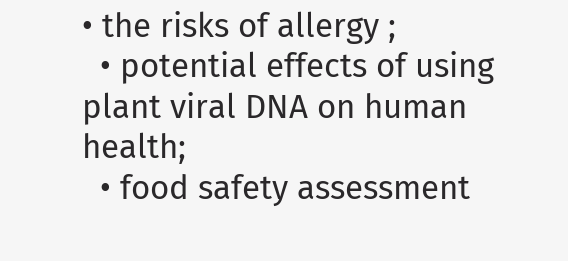• the risks of allergy ;
  • potential effects of using plant viral DNA on human health;
  • food safety assessment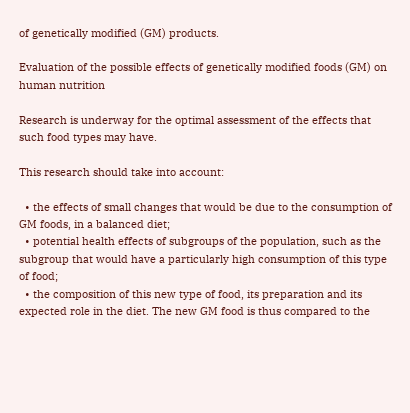of genetically modified (GM) products.

Evaluation of the possible effects of genetically modified foods (GM) on human nutrition

Research is underway for the optimal assessment of the effects that such food types may have.

This research should take into account:

  • the effects of small changes that would be due to the consumption of GM foods, in a balanced diet;
  • potential health effects of subgroups of the population, such as the subgroup that would have a particularly high consumption of this type of food;
  • the composition of this new type of food, its preparation and its expected role in the diet. The new GM food is thus compared to the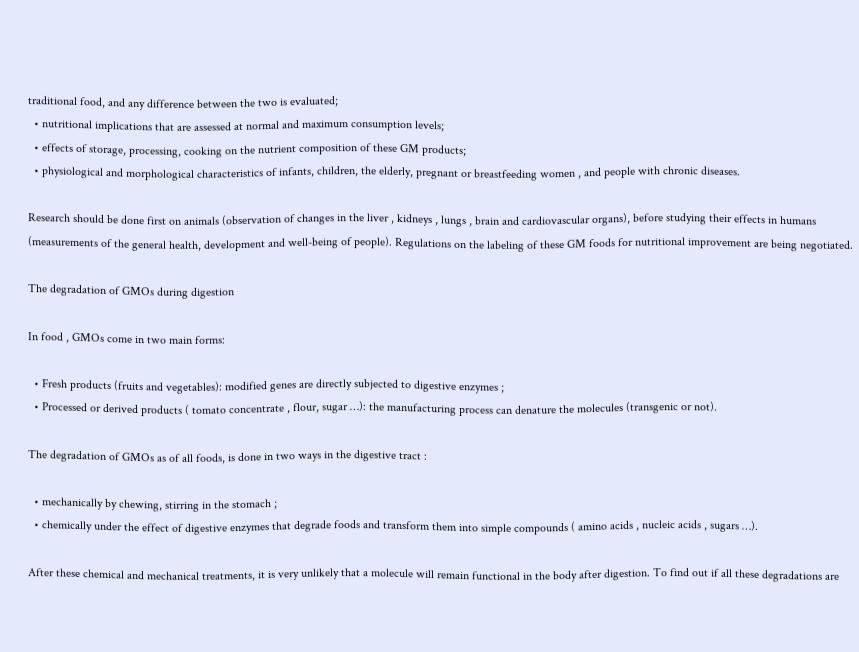traditional food, and any difference between the two is evaluated;
  • nutritional implications that are assessed at normal and maximum consumption levels;
  • effects of storage, processing, cooking on the nutrient composition of these GM products;
  • physiological and morphological characteristics of infants, children, the elderly, pregnant or breastfeeding women , and people with chronic diseases.

Research should be done first on animals (observation of changes in the liver , kidneys , lungs , brain and cardiovascular organs), before studying their effects in humans (measurements of the general health, development and well-being of people). Regulations on the labeling of these GM foods for nutritional improvement are being negotiated.

The degradation of GMOs during digestion

In food , GMOs come in two main forms:

  • Fresh products (fruits and vegetables): modified genes are directly subjected to digestive enzymes ;
  • Processed or derived products ( tomato concentrate , flour, sugar …): the manufacturing process can denature the molecules (transgenic or not).

The degradation of GMOs as of all foods, is done in two ways in the digestive tract :

  • mechanically by chewing, stirring in the stomach ;
  • chemically under the effect of digestive enzymes that degrade foods and transform them into simple compounds ( amino acids , nucleic acids , sugars …).

After these chemical and mechanical treatments, it is very unlikely that a molecule will remain functional in the body after digestion. To find out if all these degradations are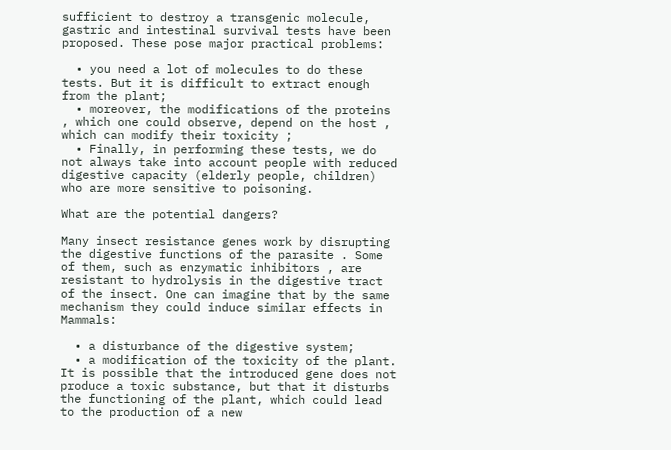sufficient to destroy a transgenic molecule, gastric and intestinal survival tests have been proposed. These pose major practical problems:

  • you need a lot of molecules to do these tests. But it is difficult to extract enough from the plant;
  • moreover, the modifications of the proteins , which one could observe, depend on the host , which can modify their toxicity ;
  • Finally, in performing these tests, we do not always take into account people with reduced digestive capacity (elderly people, children) who are more sensitive to poisoning.

What are the potential dangers?

Many insect resistance genes work by disrupting the digestive functions of the parasite . Some of them, such as enzymatic inhibitors , are resistant to hydrolysis in the digestive tract of the insect. One can imagine that by the same mechanism they could induce similar effects in Mammals:

  • a disturbance of the digestive system;
  • a modification of the toxicity of the plant. It is possible that the introduced gene does not produce a toxic substance, but that it disturbs the functioning of the plant, which could lead to the production of a new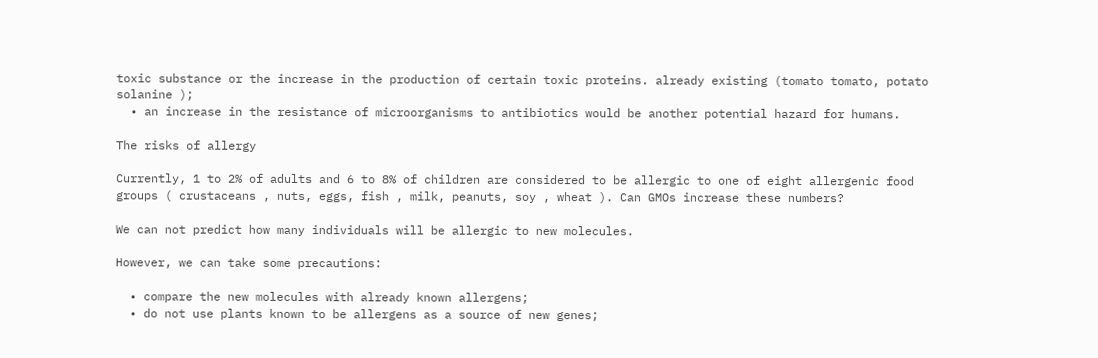toxic substance or the increase in the production of certain toxic proteins. already existing (tomato tomato, potato solanine );
  • an increase in the resistance of microorganisms to antibiotics would be another potential hazard for humans.

The risks of allergy

Currently, 1 to 2% of adults and 6 to 8% of children are considered to be allergic to one of eight allergenic food groups ( crustaceans , nuts, eggs, fish , milk, peanuts, soy , wheat ). Can GMOs increase these numbers?

We can not predict how many individuals will be allergic to new molecules.

However, we can take some precautions:

  • compare the new molecules with already known allergens;
  • do not use plants known to be allergens as a source of new genes;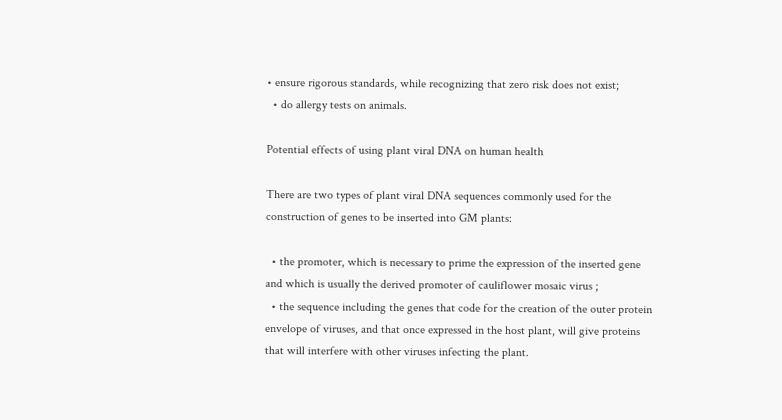• ensure rigorous standards, while recognizing that zero risk does not exist;
  • do allergy tests on animals.

Potential effects of using plant viral DNA on human health

There are two types of plant viral DNA sequences commonly used for the construction of genes to be inserted into GM plants:

  • the promoter, which is necessary to prime the expression of the inserted gene and which is usually the derived promoter of cauliflower mosaic virus ;
  • the sequence including the genes that code for the creation of the outer protein envelope of viruses, and that once expressed in the host plant, will give proteins that will interfere with other viruses infecting the plant.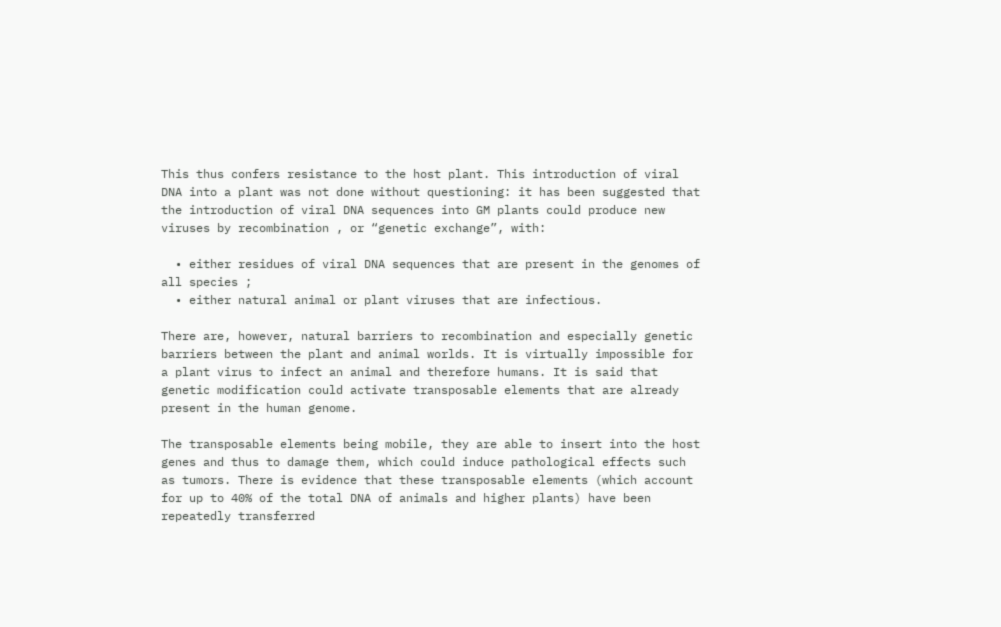This thus confers resistance to the host plant. This introduction of viral DNA into a plant was not done without questioning: it has been suggested that the introduction of viral DNA sequences into GM plants could produce new viruses by recombination , or “genetic exchange”, with:

  • either residues of viral DNA sequences that are present in the genomes of all species ;
  • either natural animal or plant viruses that are infectious.

There are, however, natural barriers to recombination and especially genetic barriers between the plant and animal worlds. It is virtually impossible for a plant virus to infect an animal and therefore humans. It is said that genetic modification could activate transposable elements that are already present in the human genome.

The transposable elements being mobile, they are able to insert into the host genes and thus to damage them, which could induce pathological effects such as tumors. There is evidence that these transposable elements (which account for up to 40% of the total DNA of animals and higher plants) have been repeatedly transferred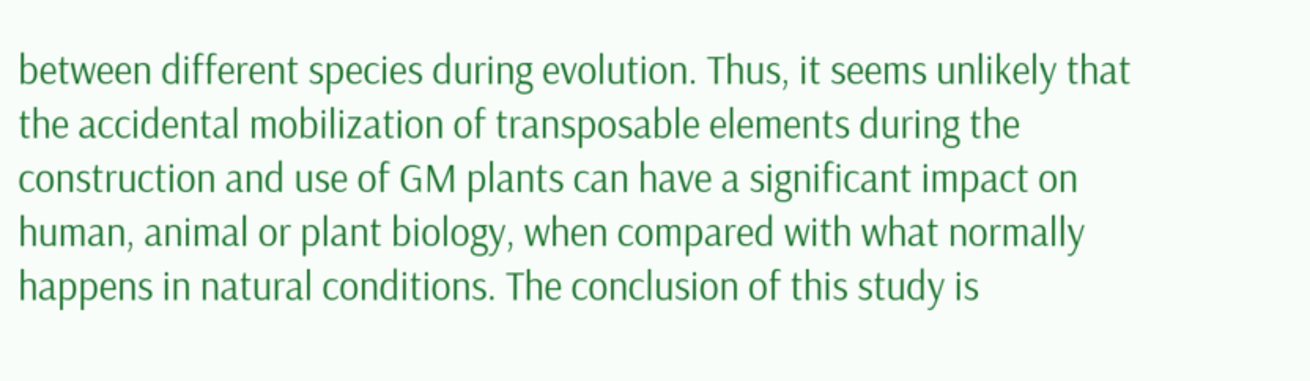between different species during evolution. Thus, it seems unlikely that the accidental mobilization of transposable elements during the construction and use of GM plants can have a significant impact on human, animal or plant biology, when compared with what normally happens in natural conditions. The conclusion of this study is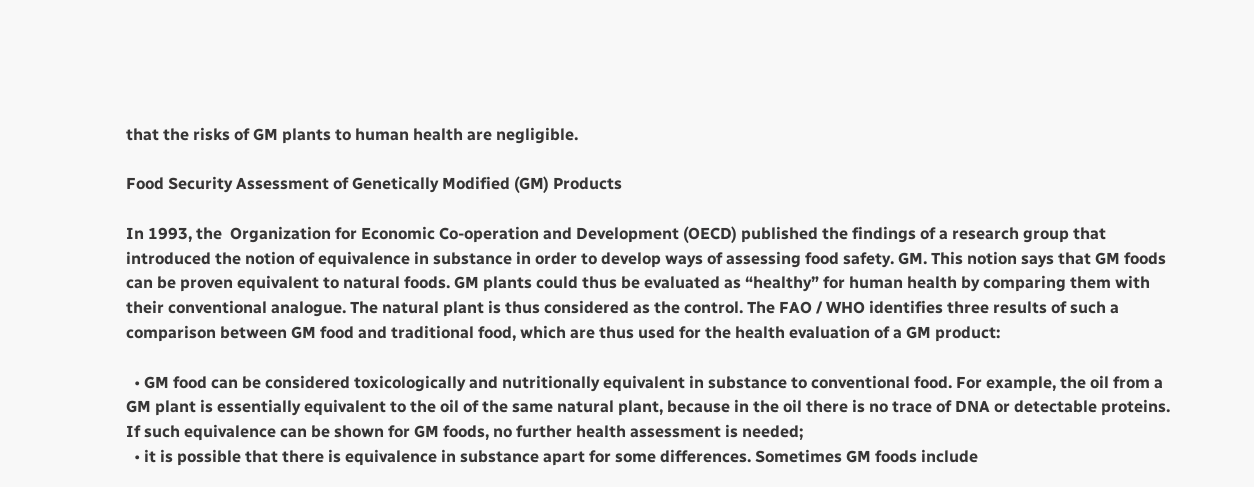that the risks of GM plants to human health are negligible.

Food Security Assessment of Genetically Modified (GM) Products

In 1993, the  Organization for Economic Co-operation and Development (OECD) published the findings of a research group that introduced the notion of equivalence in substance in order to develop ways of assessing food safety. GM. This notion says that GM foods can be proven equivalent to natural foods. GM plants could thus be evaluated as “healthy” for human health by comparing them with their conventional analogue. The natural plant is thus considered as the control. The FAO / WHO identifies three results of such a comparison between GM food and traditional food, which are thus used for the health evaluation of a GM product:

  • GM food can be considered toxicologically and nutritionally equivalent in substance to conventional food. For example, the oil from a GM plant is essentially equivalent to the oil of the same natural plant, because in the oil there is no trace of DNA or detectable proteins. If such equivalence can be shown for GM foods, no further health assessment is needed;
  • it is possible that there is equivalence in substance apart for some differences. Sometimes GM foods include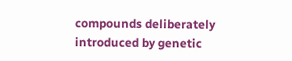compounds deliberately introduced by genetic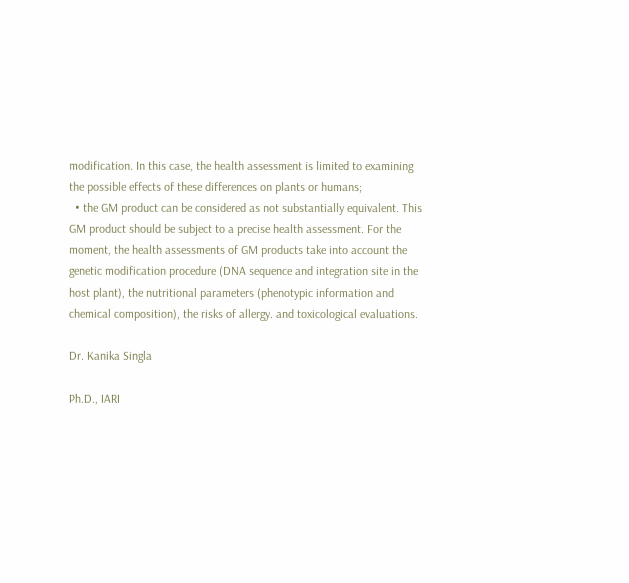modification. In this case, the health assessment is limited to examining the possible effects of these differences on plants or humans;
  • the GM product can be considered as not substantially equivalent. This GM product should be subject to a precise health assessment. For the moment, the health assessments of GM products take into account the genetic modification procedure (DNA sequence and integration site in the host plant), the nutritional parameters (phenotypic information and chemical composition), the risks of allergy. and toxicological evaluations.

Dr. Kanika Singla

Ph.D., IARI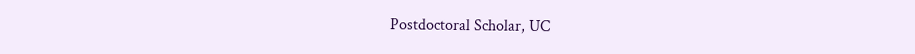Postdoctoral Scholar, UC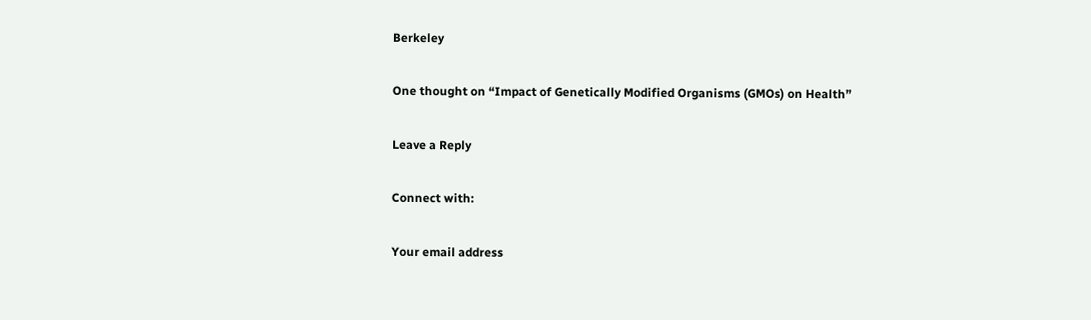Berkeley

One thought on “Impact of Genetically Modified Organisms (GMOs) on Health”

Leave a Reply

Connect with:

Your email address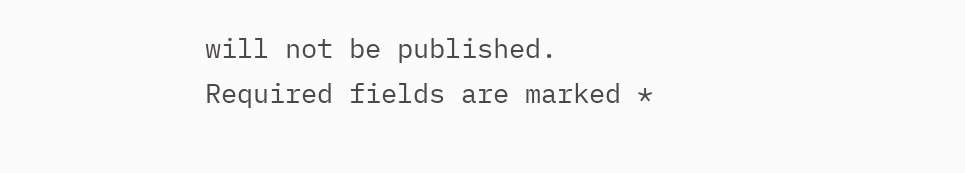will not be published. Required fields are marked *